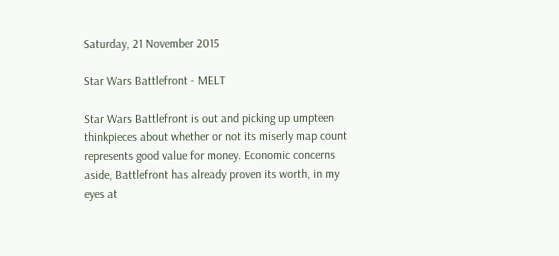Saturday, 21 November 2015

Star Wars Battlefront - MELT

Star Wars Battlefront is out and picking up umpteen thinkpieces about whether or not its miserly map count represents good value for money. Economic concerns aside, Battlefront has already proven its worth, in my eyes at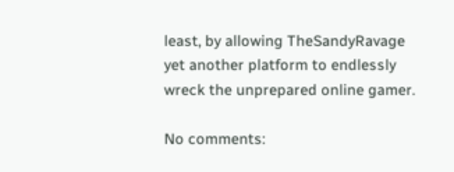least, by allowing TheSandyRavage yet another platform to endlessly wreck the unprepared online gamer.

No comments: